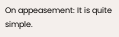On appeasement: It is quite simple.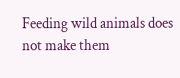Feeding wild animals does not make them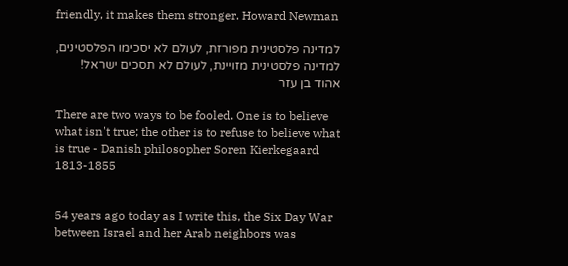friendly, it makes them stronger. Howard Newman

למדינה פלסטינית מפורזת, לעולם לא יסכימו הפלסטינים, למדינה פלסטינית מזויינת, לעולם לא תסכים ישראל!  אהוד בן עזר

There are two ways to be fooled. One is to believe what isn't true; the other is to refuse to believe what is true - Danish philosopher Soren Kierkegaard 1813-1855


54 years ago today as I write this, the Six Day War between Israel and her Arab neighbors was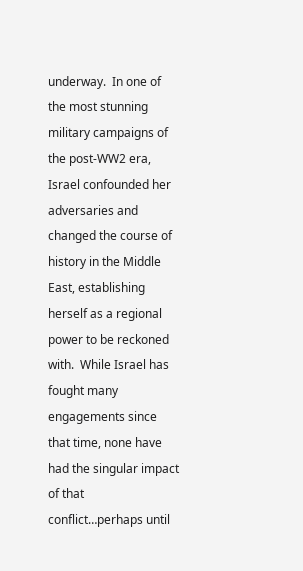underway.  In one of the most stunning military campaigns of the post-WW2 era, Israel confounded her adversaries and changed the course of history in the Middle East, establishing herself as a regional power to be reckoned with.  While Israel has fought many engagements since that time, none have had the singular impact of that conflict…perhaps until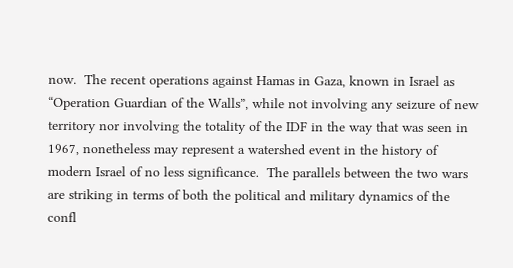now.  The recent operations against Hamas in Gaza, known in Israel as “Operation Guardian of the Walls”, while not involving any seizure of new territory nor involving the totality of the IDF in the way that was seen in 1967, nonetheless may represent a watershed event in the history of modern Israel of no less significance.  The parallels between the two wars are striking in terms of both the political and military dynamics of the confl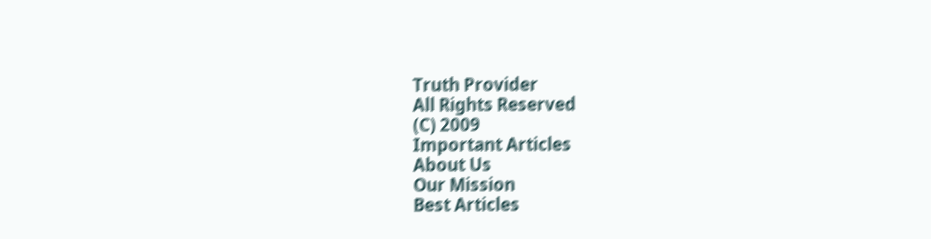Truth Provider
All Rights Reserved
(C) 2009
Important Articles
About Us
Our Mission
Best Articles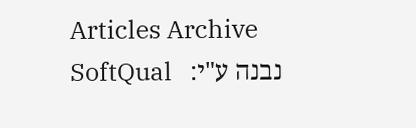Articles Archive
SoftQual   :נבנה ע"י